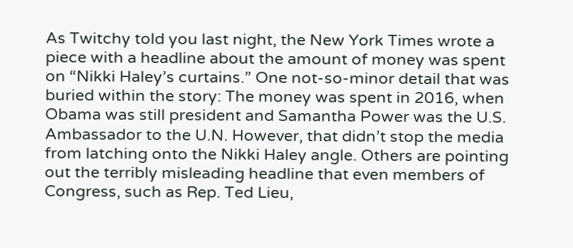As Twitchy told you last night, the New York Times wrote a piece with a headline about the amount of money was spent on “Nikki Haley’s curtains.” One not-so-minor detail that was buried within the story: The money was spent in 2016, when Obama was still president and Samantha Power was the U.S. Ambassador to the U.N. However, that didn’t stop the media from latching onto the Nikki Haley angle. Others are pointing out the terribly misleading headline that even members of Congress, such as Rep. Ted Lieu,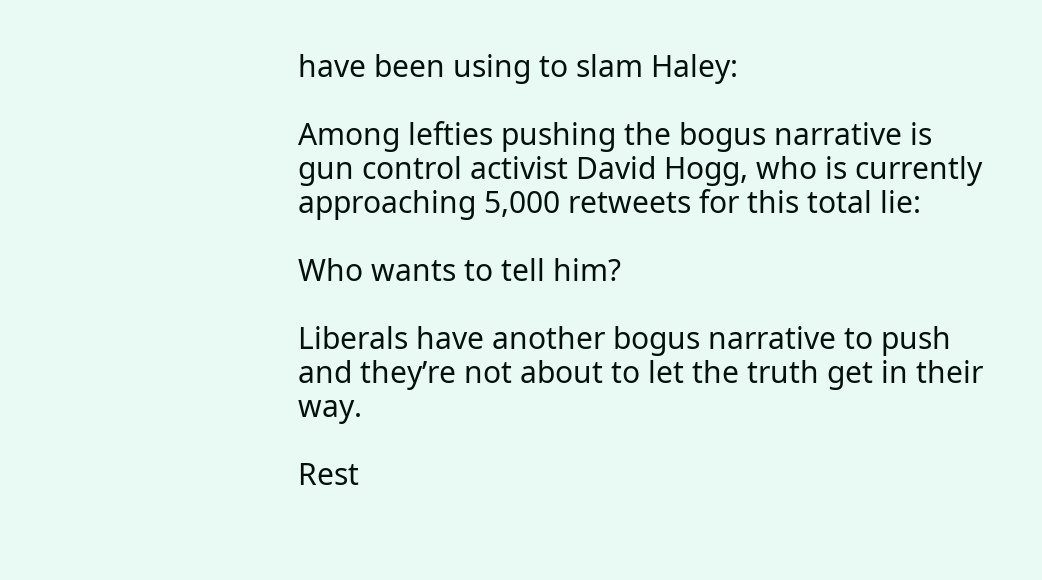have been using to slam Haley:

Among lefties pushing the bogus narrative is gun control activist David Hogg, who is currently approaching 5,000 retweets for this total lie:

Who wants to tell him?

Liberals have another bogus narrative to push and they’re not about to let the truth get in their way.

Rest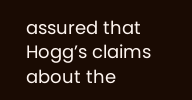assured that Hogg’s claims about the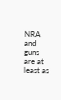NRA and guns are at least as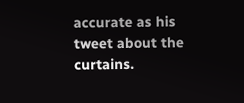accurate as his tweet about the curtains.